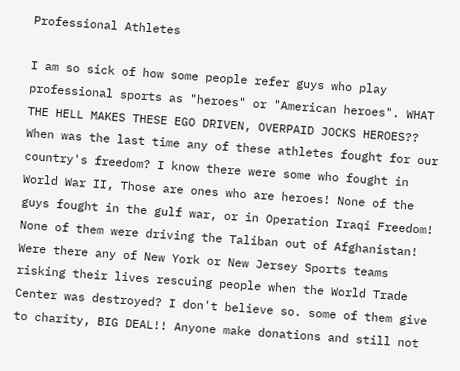Professional Athletes

I am so sick of how some people refer guys who play professional sports as "heroes" or "American heroes". WHAT THE HELL MAKES THESE EGO DRIVEN, OVERPAID JOCKS HEROES?? When was the last time any of these athletes fought for our country's freedom? I know there were some who fought in World War II, Those are ones who are heroes! None of the guys fought in the gulf war, or in Operation Iraqi Freedom! None of them were driving the Taliban out of Afghanistan! Were there any of New York or New Jersey Sports teams risking their lives rescuing people when the World Trade Center was destroyed? I don't believe so. some of them give to charity, BIG DEAL!! Anyone make donations and still not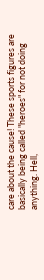care about the cause! These sports figures are basically being called "heroes" for not doing anything. Hell,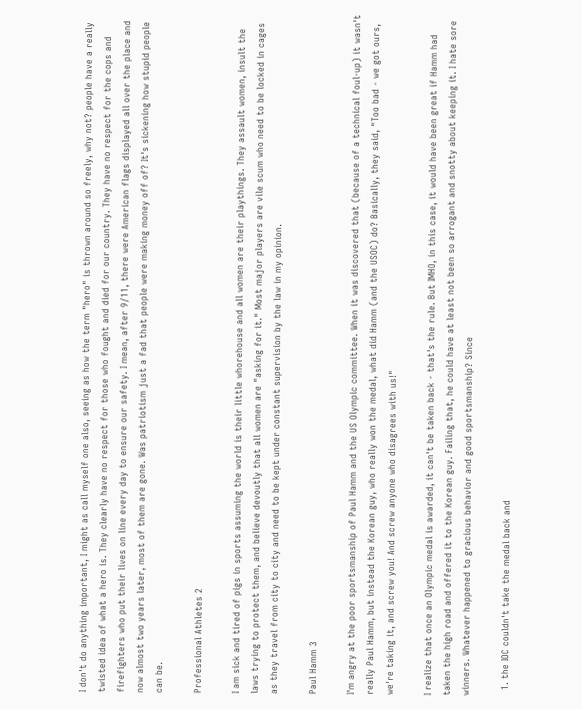I don't do anything important, I might as call myself one also, seeing as how the term "hero" is thrown around so freely, why not? people have a really twisted idea of what a hero is. They clearly have no respect for those who fought and died for our country. They have no respect for the cops and firefighters who put their lives on line every day to ensure our safety. I mean, after 9/11, there were American flags displayed all over the place and now almost two years later, most of them are gone. Was patriotism just a fad that people were making money off of? It's sickening how stupid people can be.

Professional Athletes 2

I am sick and tired of pigs in sports assuming the world is their little whorehouse and all women are their playthings. They assault women, insult the laws trying to protect them, and believe devoutly that all women are "asking for it." Most major players are vile scum who need to be locked in cages as they travel from city to city and need to be kept under constant supervision by the law in my opinion.

Paul Hamm 3

I'm angry at the poor sportsmanship of Paul Hamm and the US Olympic committee. When it was discovered that (because of a technical foul-up) it wasn't really Paul Hamm, but instead the Korean guy, who really won the medal, what did Hamm (and the USOC) do? Basically, they said, "Too bad - we got ours, we're taking it, and screw you! And screw anyone who disagrees with us!"

I realize that once an Olympic medal is awarded, it can't be taken back - that's the rule. But IMHO, in this case, it would have been great if Hamm had taken the high road and offered it to the Korean guy. Failing that, he could have at least not been so arrogant and snotty about keeping it. I hate sore winners. Whatever happened to gracious behavior and good sportsmanship? Since

  1. the IOC couldn't take the medal back and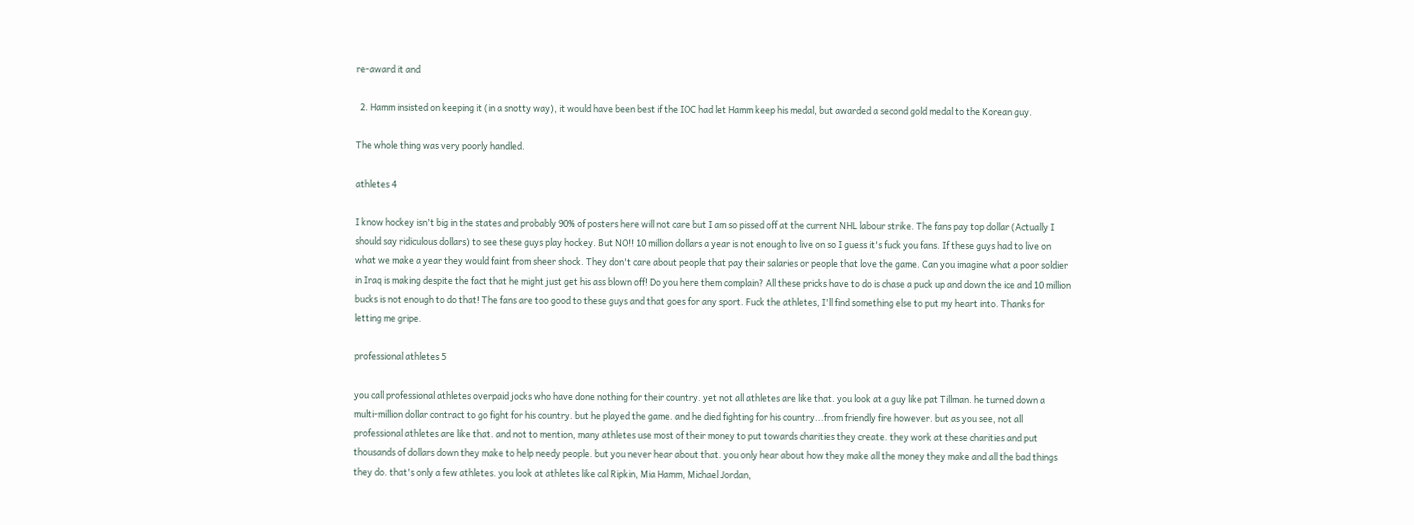re-award it and

  2. Hamm insisted on keeping it (in a snotty way), it would have been best if the IOC had let Hamm keep his medal, but awarded a second gold medal to the Korean guy.

The whole thing was very poorly handled.

athletes 4

I know hockey isn't big in the states and probably 90% of posters here will not care but I am so pissed off at the current NHL labour strike. The fans pay top dollar (Actually I should say ridiculous dollars) to see these guys play hockey. But NO!! 10 million dollars a year is not enough to live on so I guess it's fuck you fans. If these guys had to live on what we make a year they would faint from sheer shock. They don't care about people that pay their salaries or people that love the game. Can you imagine what a poor soldier in Iraq is making despite the fact that he might just get his ass blown off! Do you here them complain? All these pricks have to do is chase a puck up and down the ice and 10 million bucks is not enough to do that! The fans are too good to these guys and that goes for any sport. Fuck the athletes, I'll find something else to put my heart into. Thanks for letting me gripe.

professional athletes 5

you call professional athletes overpaid jocks who have done nothing for their country. yet not all athletes are like that. you look at a guy like pat Tillman. he turned down a multi-million dollar contract to go fight for his country. but he played the game. and he died fighting for his country...from friendly fire however. but as you see, not all professional athletes are like that. and not to mention, many athletes use most of their money to put towards charities they create. they work at these charities and put thousands of dollars down they make to help needy people. but you never hear about that. you only hear about how they make all the money they make and all the bad things they do. that's only a few athletes. you look at athletes like cal Ripkin, Mia Hamm, Michael Jordan,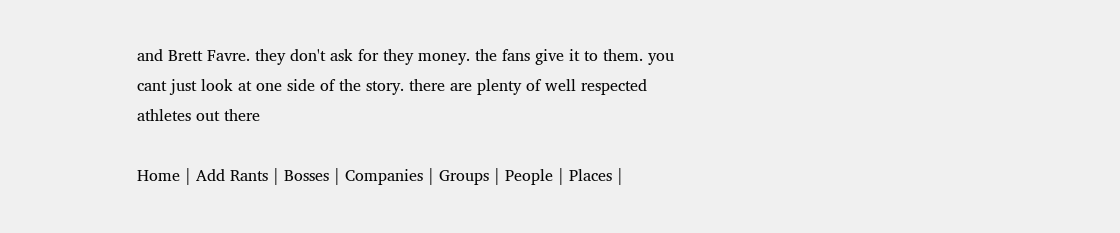and Brett Favre. they don't ask for they money. the fans give it to them. you cant just look at one side of the story. there are plenty of well respected athletes out there

Home | Add Rants | Bosses | Companies | Groups | People | Places |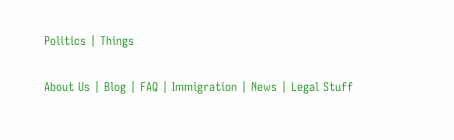Politics | Things

About Us | Blog | FAQ | Immigration | News | Legal Stuff